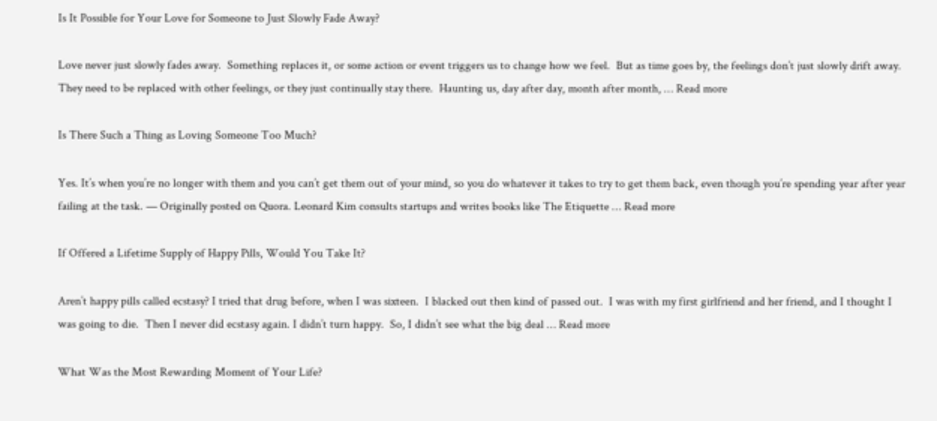Is It Possible for Your Love for Someone to Just Slowly Fade Away?

Love never just slowly fades away.  Something replaces it, or some action or event triggers us to change how we feel.  But as time goes by, the feelings don’t just slowly drift away.  They need to be replaced with other feelings, or they just continually stay there.  Haunting us, day after day, month after month, … Read more

Is There Such a Thing as Loving Someone Too Much?

Yes. It’s when you’re no longer with them and you can’t get them out of your mind, so you do whatever it takes to try to get them back, even though you’re spending year after year failing at the task. — Originally posted on Quora. Leonard Kim consults startups and writes books like The Etiquette … Read more

If Offered a Lifetime Supply of Happy Pills, Would You Take It?

Aren’t happy pills called ecstasy? I tried that drug before, when I was sixteen.  I blacked out then kind of passed out.  I was with my first girlfriend and her friend, and I thought I was going to die.  Then I never did ecstasy again. I didn’t turn happy.  So, I didn’t see what the big deal … Read more

What Was the Most Rewarding Moment of Your Life?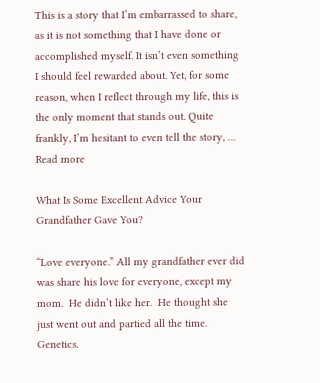This is a story that I’m embarrassed to share, as it is not something that I have done or accomplished myself. It isn’t even something I should feel rewarded about. Yet, for some reason, when I reflect through my life, this is the only moment that stands out. Quite frankly, I’m hesitant to even tell the story, … Read more

What Is Some Excellent Advice Your Grandfather Gave You?

“Love everyone.” All my grandfather ever did was share his love for everyone, except my mom.  He didn’t like her.  He thought she just went out and partied all the time. Genetics.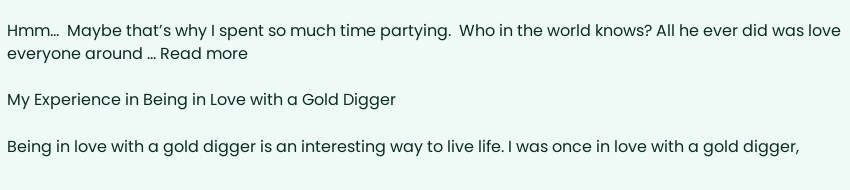Hmm…  Maybe that’s why I spent so much time partying.  Who in the world knows? All he ever did was love everyone around … Read more

My Experience in Being in Love with a Gold Digger

Being in love with a gold digger is an interesting way to live life. I was once in love with a gold digger,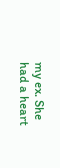my ex. She had a heart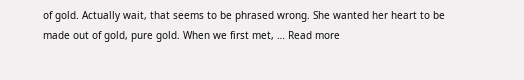of gold. Actually wait, that seems to be phrased wrong. She wanted her heart to be made out of gold, pure gold. When we first met, … Read more